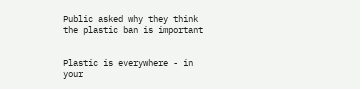Public asked why they think the plastic ban is important


Plastic is everywhere - in your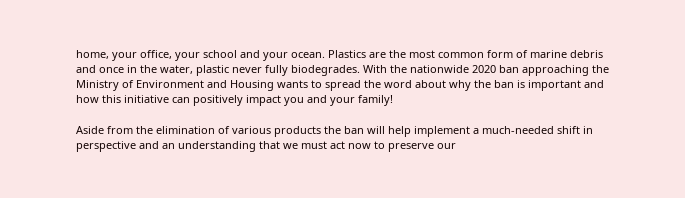home, your office, your school and your ocean. Plastics are the most common form of marine debris and once in the water, plastic never fully biodegrades. With the nationwide 2020 ban approaching the Ministry of Environment and Housing wants to spread the word about why the ban is important and how this initiative can positively impact you and your family!

Aside from the elimination of various products the ban will help implement a much-needed shift in perspective and an understanding that we must act now to preserve our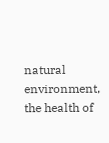natural environment, the health of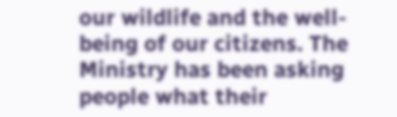our wildlife and the well-being of our citizens. The Ministry has been asking people what their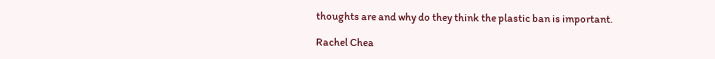thoughts are and why do they think the plastic ban is important.

Rachel Chea